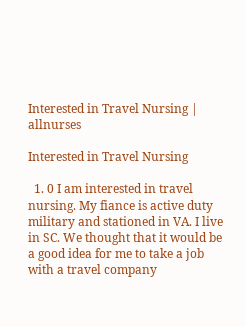Interested in Travel Nursing | allnurses

Interested in Travel Nursing

  1. 0 I am interested in travel nursing. My fiance is active duty military and stationed in VA. I live in SC. We thought that it would be a good idea for me to take a job with a travel company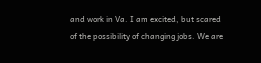and work in Va. I am excited, but scared of the possibility of changing jobs. We are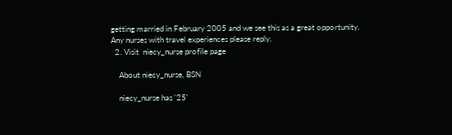getting married in February 2005 and we see this as a great opportunity. Any nurses with travel experiences please reply.
  2. Visit  niecy_nurse profile page

    About niecy_nurse, BSN

    niecy_nurse has '25'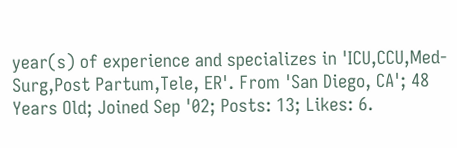year(s) of experience and specializes in 'ICU,CCU,Med-Surg,Post Partum,Tele, ER'. From 'San Diego, CA'; 48 Years Old; Joined Sep '02; Posts: 13; Likes: 6.